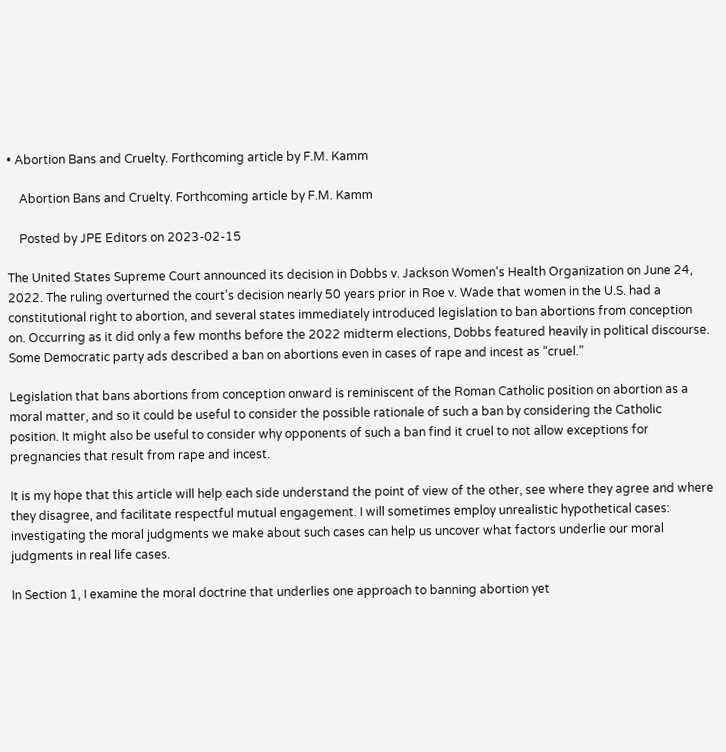• Abortion Bans and Cruelty. Forthcoming article by F.M. Kamm

    Abortion Bans and Cruelty. Forthcoming article by F.M. Kamm

    Posted by JPE Editors on 2023-02-15

The United States Supreme Court announced its decision in Dobbs v. Jackson Women's Health Organization on June 24, 2022. The ruling overturned the court’s decision nearly 50 years prior in Roe v. Wade that women in the U.S. had a constitutional right to abortion, and several states immediately introduced legislation to ban abortions from conception on. Occurring as it did only a few months before the 2022 midterm elections, Dobbs featured heavily in political discourse. Some Democratic party ads described a ban on abortions even in cases of rape and incest as “cruel.”

Legislation that bans abortions from conception onward is reminiscent of the Roman Catholic position on abortion as a moral matter, and so it could be useful to consider the possible rationale of such a ban by considering the Catholic position. It might also be useful to consider why opponents of such a ban find it cruel to not allow exceptions for pregnancies that result from rape and incest.

It is my hope that this article will help each side understand the point of view of the other, see where they agree and where they disagree, and facilitate respectful mutual engagement. I will sometimes employ unrealistic hypothetical cases: investigating the moral judgments we make about such cases can help us uncover what factors underlie our moral judgments in real life cases.

In Section 1, I examine the moral doctrine that underlies one approach to banning abortion yet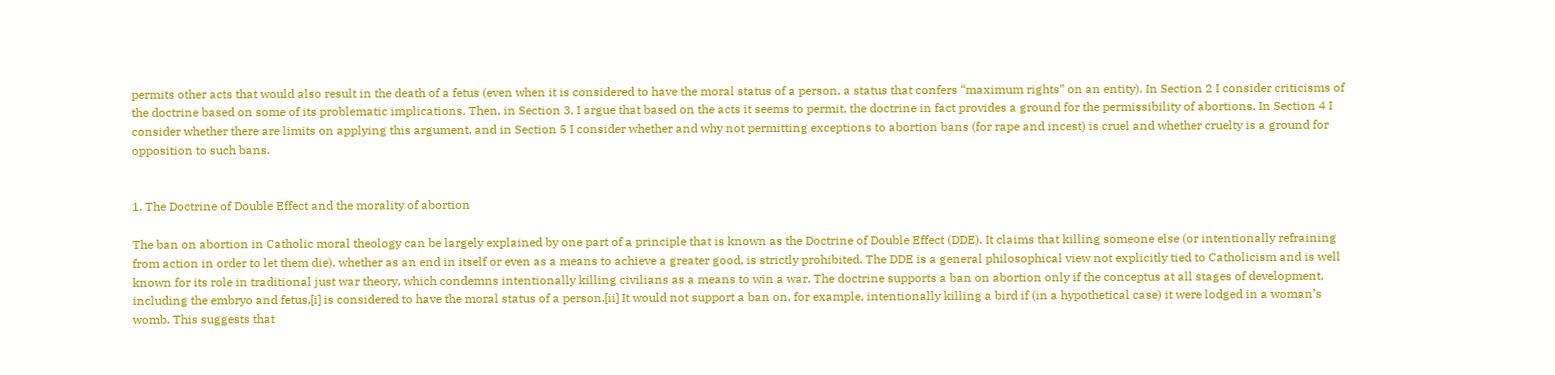permits other acts that would also result in the death of a fetus (even when it is considered to have the moral status of a person, a status that confers “maximum rights” on an entity). In Section 2 I consider criticisms of the doctrine based on some of its problematic implications. Then, in Section 3, I argue that based on the acts it seems to permit, the doctrine in fact provides a ground for the permissibility of abortions. In Section 4 I consider whether there are limits on applying this argument, and in Section 5 I consider whether and why not permitting exceptions to abortion bans (for rape and incest) is cruel and whether cruelty is a ground for opposition to such bans.


1. The Doctrine of Double Effect and the morality of abortion

The ban on abortion in Catholic moral theology can be largely explained by one part of a principle that is known as the Doctrine of Double Effect (DDE). It claims that killing someone else (or intentionally refraining from action in order to let them die), whether as an end in itself or even as a means to achieve a greater good, is strictly prohibited. The DDE is a general philosophical view not explicitly tied to Catholicism and is well known for its role in traditional just war theory, which condemns intentionally killing civilians as a means to win a war. The doctrine supports a ban on abortion only if the conceptus at all stages of development, including the embryo and fetus,[i] is considered to have the moral status of a person.[ii] It would not support a ban on, for example, intentionally killing a bird if (in a hypothetical case) it were lodged in a woman’s womb. This suggests that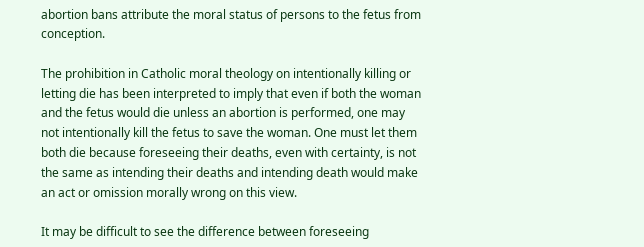abortion bans attribute the moral status of persons to the fetus from conception.

The prohibition in Catholic moral theology on intentionally killing or letting die has been interpreted to imply that even if both the woman and the fetus would die unless an abortion is performed, one may not intentionally kill the fetus to save the woman. One must let them both die because foreseeing their deaths, even with certainty, is not the same as intending their deaths and intending death would make an act or omission morally wrong on this view.

It may be difficult to see the difference between foreseeing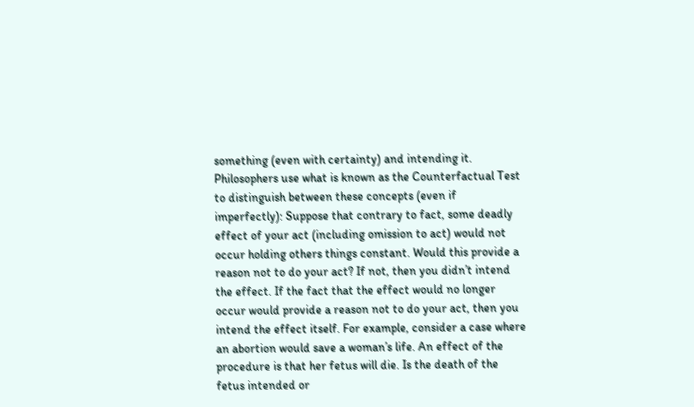something (even with certainty) and intending it. Philosophers use what is known as the Counterfactual Test to distinguish between these concepts (even if imperfectly): Suppose that contrary to fact, some deadly effect of your act (including omission to act) would not occur holding others things constant. Would this provide a reason not to do your act? If not, then you didn’t intend the effect. If the fact that the effect would no longer occur would provide a reason not to do your act, then you intend the effect itself. For example, consider a case where an abortion would save a woman’s life. An effect of the procedure is that her fetus will die. Is the death of the fetus intended or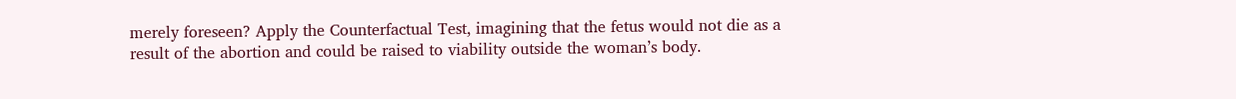merely foreseen? Apply the Counterfactual Test, imagining that the fetus would not die as a result of the abortion and could be raised to viability outside the woman’s body.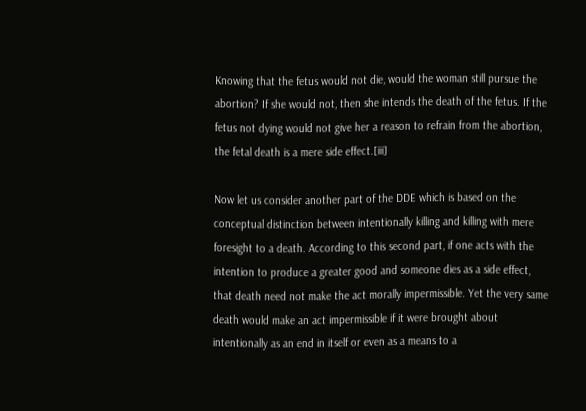Knowing that the fetus would not die, would the woman still pursue the abortion? If she would not, then she intends the death of the fetus. If the fetus not dying would not give her a reason to refrain from the abortion, the fetal death is a mere side effect.[iii]

Now let us consider another part of the DDE which is based on the conceptual distinction between intentionally killing and killing with mere foresight to a death. According to this second part, if one acts with the intention to produce a greater good and someone dies as a side effect, that death need not make the act morally impermissible. Yet the very same death would make an act impermissible if it were brought about intentionally as an end in itself or even as a means to a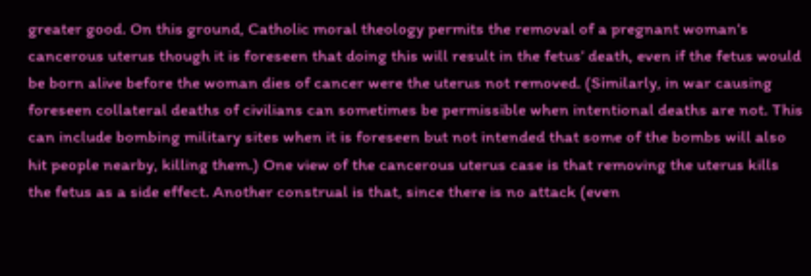greater good. On this ground, Catholic moral theology permits the removal of a pregnant woman’s cancerous uterus though it is foreseen that doing this will result in the fetus’ death, even if the fetus would be born alive before the woman dies of cancer were the uterus not removed. (Similarly, in war causing foreseen collateral deaths of civilians can sometimes be permissible when intentional deaths are not. This can include bombing military sites when it is foreseen but not intended that some of the bombs will also hit people nearby, killing them.) One view of the cancerous uterus case is that removing the uterus kills the fetus as a side effect. Another construal is that, since there is no attack (even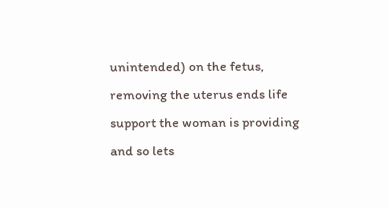unintended) on the fetus, removing the uterus ends life support the woman is providing and so lets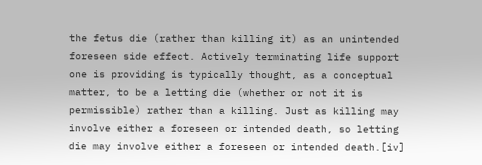the fetus die (rather than killing it) as an unintended foreseen side effect. Actively terminating life support one is providing is typically thought, as a conceptual matter, to be a letting die (whether or not it is permissible) rather than a killing. Just as killing may involve either a foreseen or intended death, so letting die may involve either a foreseen or intended death.[iv]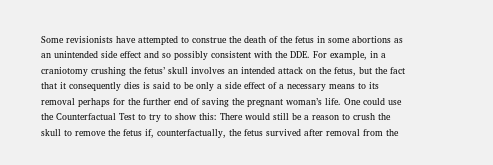Some revisionists have attempted to construe the death of the fetus in some abortions as an unintended side effect and so possibly consistent with the DDE. For example, in a craniotomy crushing the fetus’ skull involves an intended attack on the fetus, but the fact that it consequently dies is said to be only a side effect of a necessary means to its removal perhaps for the further end of saving the pregnant woman’s life. One could use the Counterfactual Test to try to show this: There would still be a reason to crush the skull to remove the fetus if, counterfactually, the fetus survived after removal from the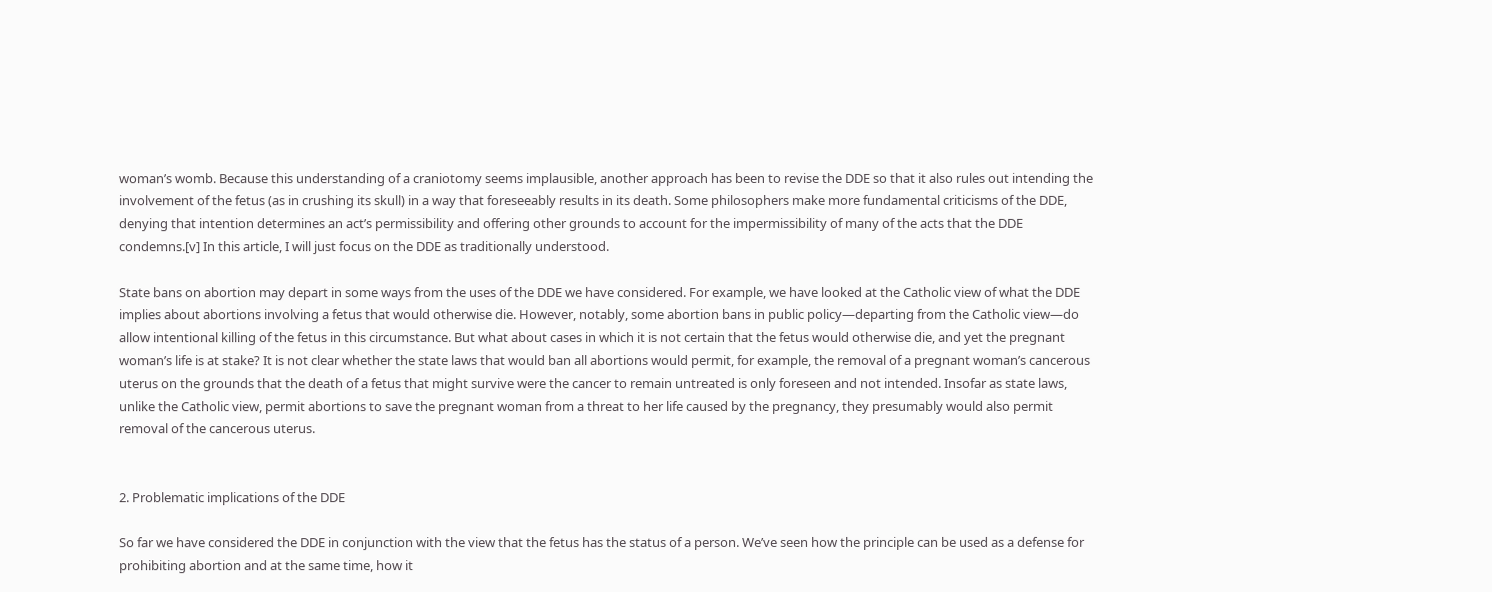woman’s womb. Because this understanding of a craniotomy seems implausible, another approach has been to revise the DDE so that it also rules out intending the involvement of the fetus (as in crushing its skull) in a way that foreseeably results in its death. Some philosophers make more fundamental criticisms of the DDE, denying that intention determines an act’s permissibility and offering other grounds to account for the impermissibility of many of the acts that the DDE condemns.[v] In this article, I will just focus on the DDE as traditionally understood.

State bans on abortion may depart in some ways from the uses of the DDE we have considered. For example, we have looked at the Catholic view of what the DDE implies about abortions involving a fetus that would otherwise die. However, notably, some abortion bans in public policy—departing from the Catholic view—do allow intentional killing of the fetus in this circumstance. But what about cases in which it is not certain that the fetus would otherwise die, and yet the pregnant woman’s life is at stake? It is not clear whether the state laws that would ban all abortions would permit, for example, the removal of a pregnant woman’s cancerous uterus on the grounds that the death of a fetus that might survive were the cancer to remain untreated is only foreseen and not intended. Insofar as state laws, unlike the Catholic view, permit abortions to save the pregnant woman from a threat to her life caused by the pregnancy, they presumably would also permit removal of the cancerous uterus.


2. Problematic implications of the DDE

So far we have considered the DDE in conjunction with the view that the fetus has the status of a person. We’ve seen how the principle can be used as a defense for prohibiting abortion and at the same time, how it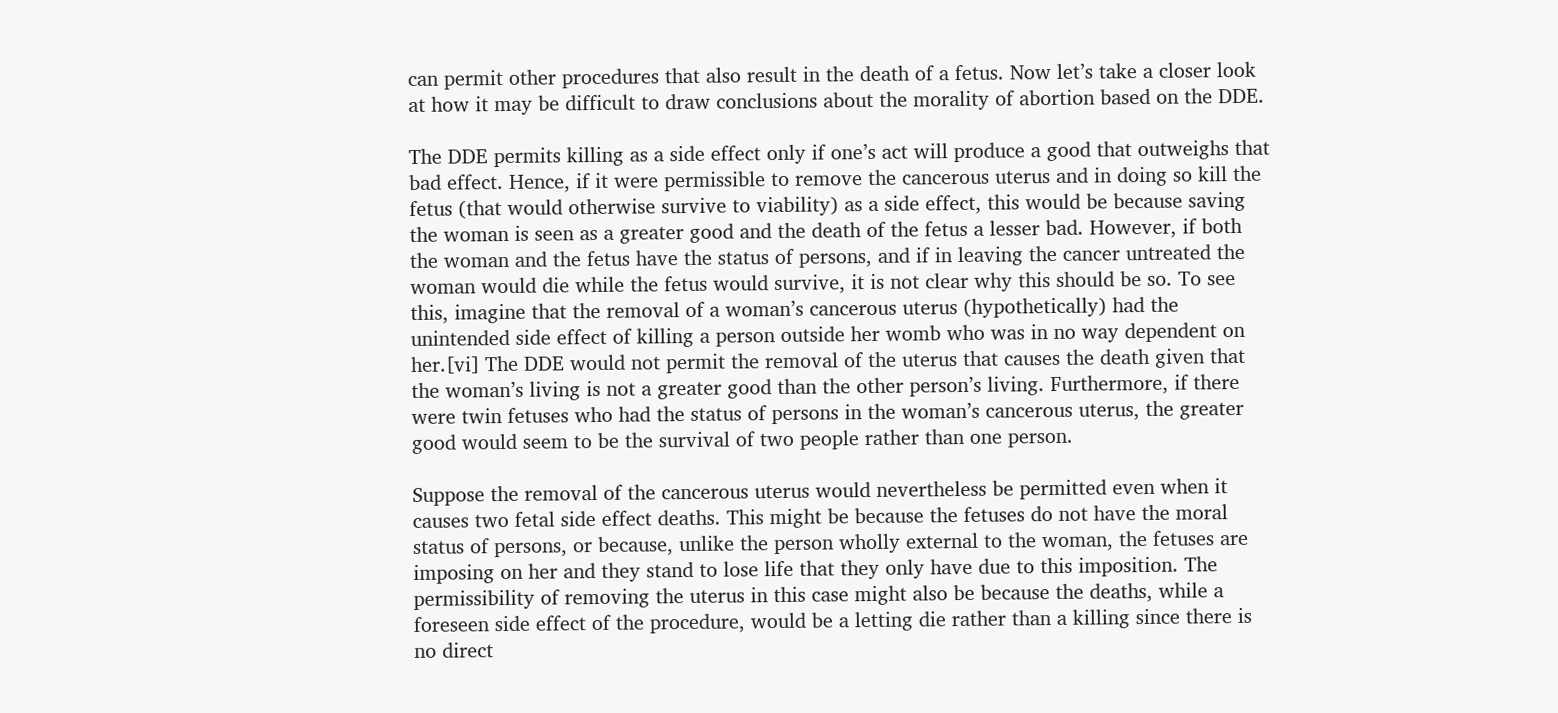can permit other procedures that also result in the death of a fetus. Now let’s take a closer look at how it may be difficult to draw conclusions about the morality of abortion based on the DDE.

The DDE permits killing as a side effect only if one’s act will produce a good that outweighs that bad effect. Hence, if it were permissible to remove the cancerous uterus and in doing so kill the fetus (that would otherwise survive to viability) as a side effect, this would be because saving the woman is seen as a greater good and the death of the fetus a lesser bad. However, if both the woman and the fetus have the status of persons, and if in leaving the cancer untreated the woman would die while the fetus would survive, it is not clear why this should be so. To see this, imagine that the removal of a woman’s cancerous uterus (hypothetically) had the unintended side effect of killing a person outside her womb who was in no way dependent on her.[vi] The DDE would not permit the removal of the uterus that causes the death given that the woman’s living is not a greater good than the other person’s living. Furthermore, if there were twin fetuses who had the status of persons in the woman’s cancerous uterus, the greater good would seem to be the survival of two people rather than one person.

Suppose the removal of the cancerous uterus would nevertheless be permitted even when it causes two fetal side effect deaths. This might be because the fetuses do not have the moral status of persons, or because, unlike the person wholly external to the woman, the fetuses are imposing on her and they stand to lose life that they only have due to this imposition. The permissibility of removing the uterus in this case might also be because the deaths, while a foreseen side effect of the procedure, would be a letting die rather than a killing since there is no direct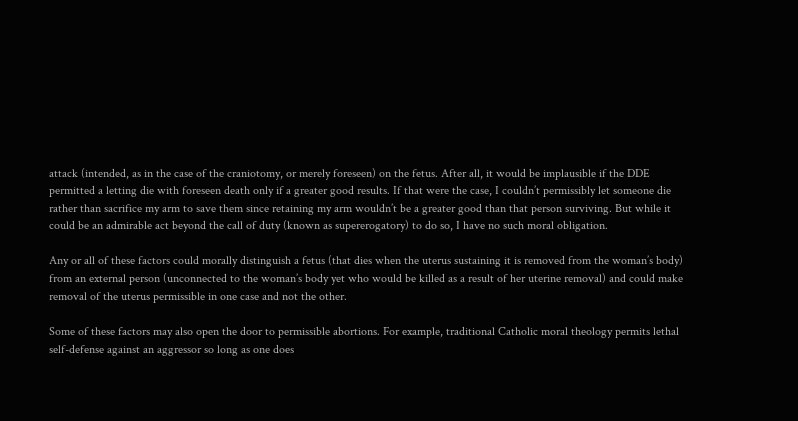attack (intended, as in the case of the craniotomy, or merely foreseen) on the fetus. After all, it would be implausible if the DDE permitted a letting die with foreseen death only if a greater good results. If that were the case, I couldn’t permissibly let someone die rather than sacrifice my arm to save them since retaining my arm wouldn’t be a greater good than that person surviving. But while it could be an admirable act beyond the call of duty (known as supererogatory) to do so, I have no such moral obligation.

Any or all of these factors could morally distinguish a fetus (that dies when the uterus sustaining it is removed from the woman’s body) from an external person (unconnected to the woman’s body yet who would be killed as a result of her uterine removal) and could make removal of the uterus permissible in one case and not the other.

Some of these factors may also open the door to permissible abortions. For example, traditional Catholic moral theology permits lethal self-defense against an aggressor so long as one does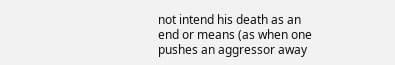not intend his death as an end or means (as when one pushes an aggressor away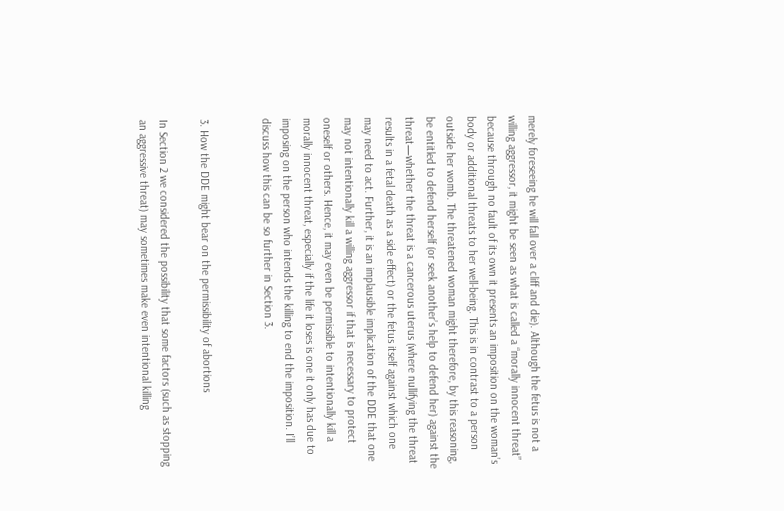merely foreseeing he will fall over a cliff and die). Although the fetus is not a willing aggressor, it might be seen as what is called a “morally innocent threat” because through no fault of its own it presents an imposition on the woman’s body or additional threats to her well-being. This is in contrast to a person outside her womb. The threatened woman might therefore, by this reasoning, be entitled to defend herself (or seek another’s help to defend her) against the threat—whether the threat is a cancerous uterus (where nullifying the threat results in a fetal death as a side effect) or the fetus itself against which one may need to act. Further, it is an implausible implication of the DDE that one may not intentionally kill a willing aggressor if that is necessary to protect oneself or others. Hence, it may even be permissible to intentionally kill a morally innocent threat, especially if the life it loses is one it only has due to imposing on the person who intends the killing to end the imposition. I’ll discuss how this can be so further in Section 3.


3. How the DDE might bear on the permissibility of abortions

In Section 2 we considered the possibility that some factors (such as stopping an aggressive threat) may sometimes make even intentional killing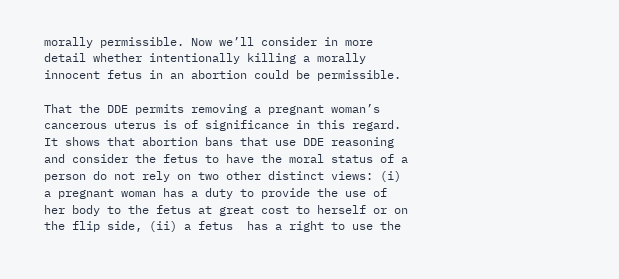morally permissible. Now we’ll consider in more detail whether intentionally killing a morally innocent fetus in an abortion could be permissible.

That the DDE permits removing a pregnant woman’s cancerous uterus is of significance in this regard. It shows that abortion bans that use DDE reasoning and consider the fetus to have the moral status of a person do not rely on two other distinct views: (i) a pregnant woman has a duty to provide the use of her body to the fetus at great cost to herself or on the flip side, (ii) a fetus  has a right to use the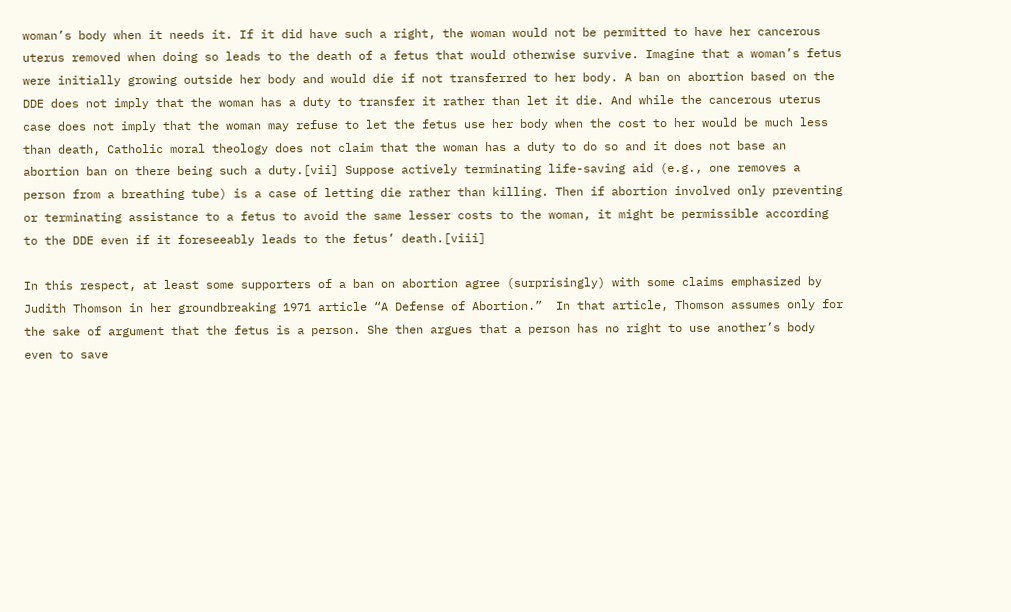woman’s body when it needs it. If it did have such a right, the woman would not be permitted to have her cancerous uterus removed when doing so leads to the death of a fetus that would otherwise survive. Imagine that a woman’s fetus were initially growing outside her body and would die if not transferred to her body. A ban on abortion based on the DDE does not imply that the woman has a duty to transfer it rather than let it die. And while the cancerous uterus case does not imply that the woman may refuse to let the fetus use her body when the cost to her would be much less than death, Catholic moral theology does not claim that the woman has a duty to do so and it does not base an abortion ban on there being such a duty.[vii] Suppose actively terminating life-saving aid (e.g., one removes a person from a breathing tube) is a case of letting die rather than killing. Then if abortion involved only preventing or terminating assistance to a fetus to avoid the same lesser costs to the woman, it might be permissible according to the DDE even if it foreseeably leads to the fetus’ death.[viii]

In this respect, at least some supporters of a ban on abortion agree (surprisingly) with some claims emphasized by Judith Thomson in her groundbreaking 1971 article “A Defense of Abortion.”  In that article, Thomson assumes only for the sake of argument that the fetus is a person. She then argues that a person has no right to use another’s body even to save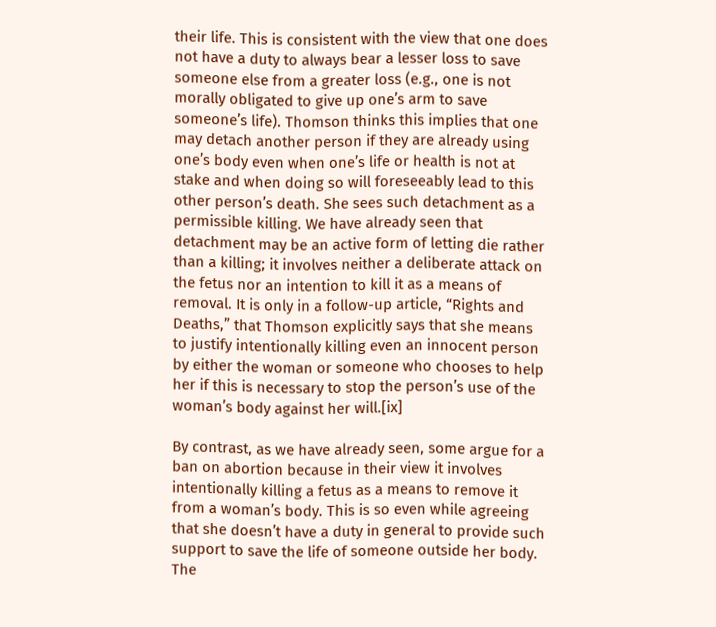their life. This is consistent with the view that one does not have a duty to always bear a lesser loss to save someone else from a greater loss (e.g., one is not morally obligated to give up one’s arm to save someone’s life). Thomson thinks this implies that one may detach another person if they are already using one’s body even when one’s life or health is not at stake and when doing so will foreseeably lead to this other person’s death. She sees such detachment as a permissible killing. We have already seen that detachment may be an active form of letting die rather than a killing; it involves neither a deliberate attack on the fetus nor an intention to kill it as a means of removal. It is only in a follow-up article, “Rights and Deaths,” that Thomson explicitly says that she means to justify intentionally killing even an innocent person by either the woman or someone who chooses to help her if this is necessary to stop the person’s use of the woman’s body against her will.[ix]

By contrast, as we have already seen, some argue for a ban on abortion because in their view it involves intentionally killing a fetus as a means to remove it from a woman’s body. This is so even while agreeing that she doesn’t have a duty in general to provide such support to save the life of someone outside her body. The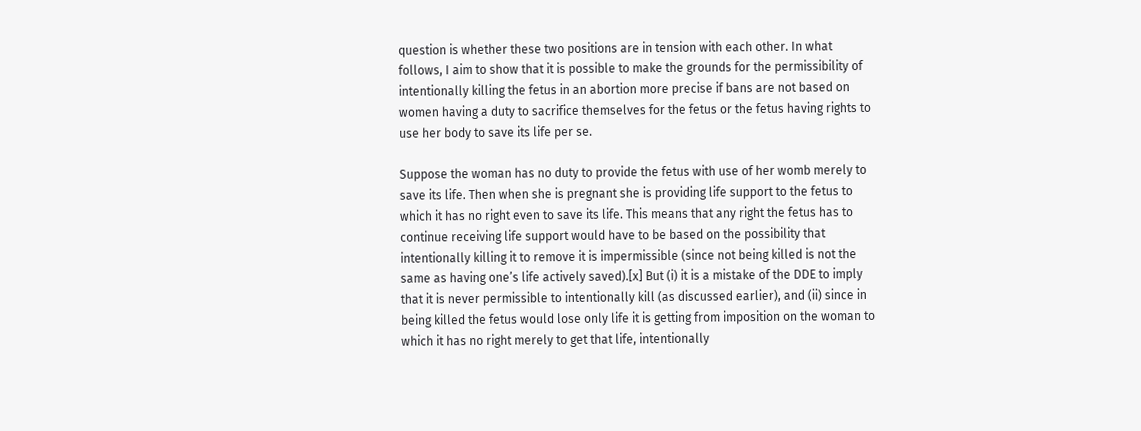question is whether these two positions are in tension with each other. In what follows, I aim to show that it is possible to make the grounds for the permissibility of intentionally killing the fetus in an abortion more precise if bans are not based on women having a duty to sacrifice themselves for the fetus or the fetus having rights to use her body to save its life per se.

Suppose the woman has no duty to provide the fetus with use of her womb merely to save its life. Then when she is pregnant she is providing life support to the fetus to which it has no right even to save its life. This means that any right the fetus has to continue receiving life support would have to be based on the possibility that intentionally killing it to remove it is impermissible (since not being killed is not the same as having one’s life actively saved).[x] But (i) it is a mistake of the DDE to imply that it is never permissible to intentionally kill (as discussed earlier), and (ii) since in being killed the fetus would lose only life it is getting from imposition on the woman to which it has no right merely to get that life, intentionally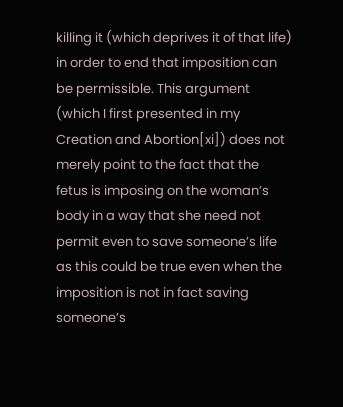killing it (which deprives it of that life) in order to end that imposition can be permissible. This argument (which I first presented in my  Creation and Abortion[xi]) does not merely point to the fact that the fetus is imposing on the woman’s body in a way that she need not permit even to save someone’s life as this could be true even when the imposition is not in fact saving someone’s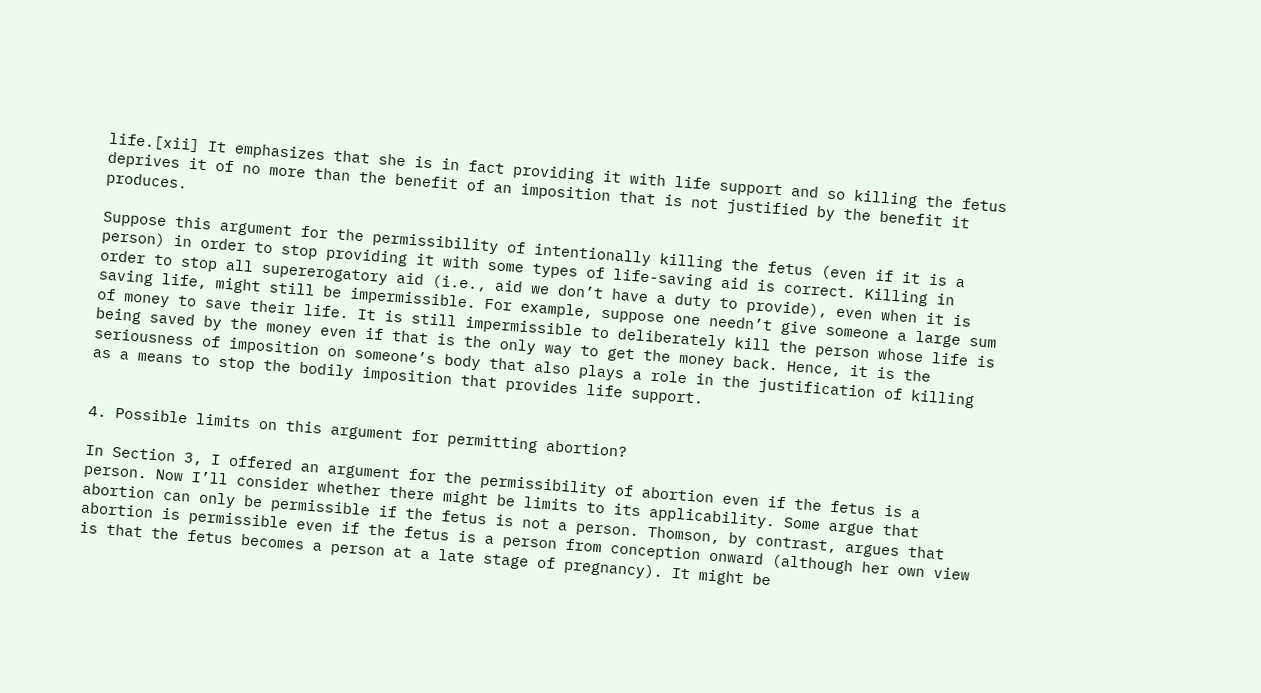life.[xii] It emphasizes that she is in fact providing it with life support and so killing the fetus deprives it of no more than the benefit of an imposition that is not justified by the benefit it produces.

Suppose this argument for the permissibility of intentionally killing the fetus (even if it is a person) in order to stop providing it with some types of life-saving aid is correct. Killing in order to stop all supererogatory aid (i.e., aid we don’t have a duty to provide), even when it is saving life, might still be impermissible. For example, suppose one needn’t give someone a large sum of money to save their life. It is still impermissible to deliberately kill the person whose life is being saved by the money even if that is the only way to get the money back. Hence, it is the seriousness of imposition on someone’s body that also plays a role in the justification of killing as a means to stop the bodily imposition that provides life support.


4. Possible limits on this argument for permitting abortion?

In Section 3, I offered an argument for the permissibility of abortion even if the fetus is a person. Now I’ll consider whether there might be limits to its applicability. Some argue that abortion can only be permissible if the fetus is not a person. Thomson, by contrast, argues that abortion is permissible even if the fetus is a person from conception onward (although her own view is that the fetus becomes a person at a late stage of pregnancy). It might be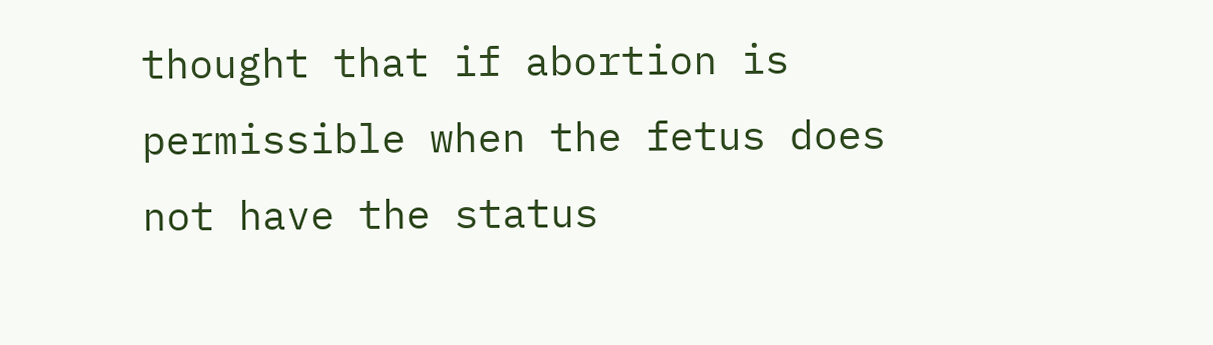thought that if abortion is permissible when the fetus does not have the status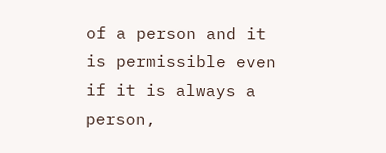of a person and it is permissible even if it is always a person,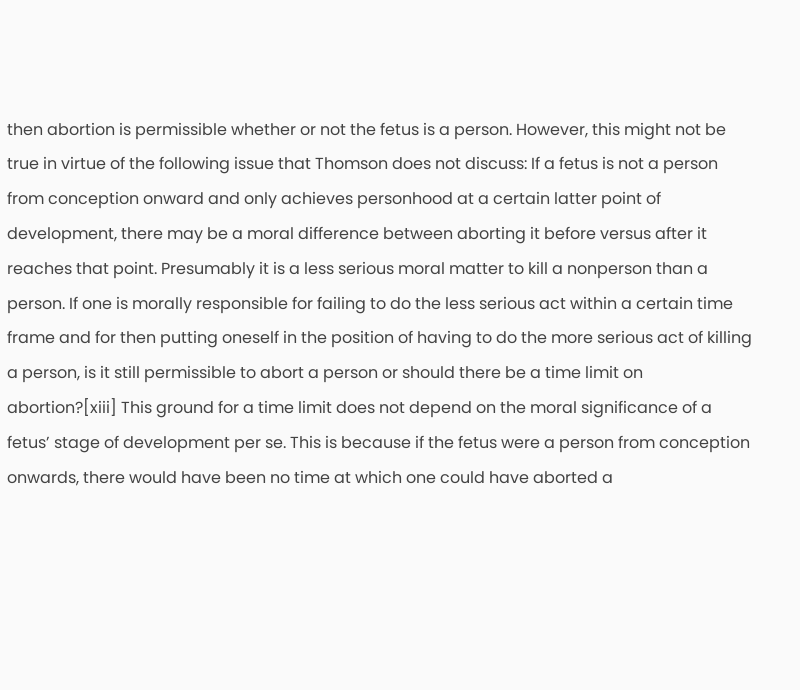then abortion is permissible whether or not the fetus is a person. However, this might not be true in virtue of the following issue that Thomson does not discuss: If a fetus is not a person from conception onward and only achieves personhood at a certain latter point of development, there may be a moral difference between aborting it before versus after it reaches that point. Presumably it is a less serious moral matter to kill a nonperson than a person. If one is morally responsible for failing to do the less serious act within a certain time frame and for then putting oneself in the position of having to do the more serious act of killing a person, is it still permissible to abort a person or should there be a time limit on abortion?[xiii] This ground for a time limit does not depend on the moral significance of a fetus’ stage of development per se. This is because if the fetus were a person from conception onwards, there would have been no time at which one could have aborted a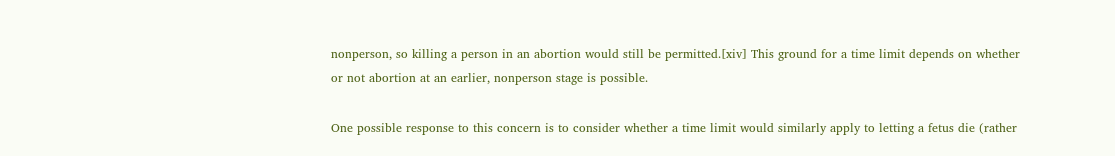nonperson, so killing a person in an abortion would still be permitted.[xiv] This ground for a time limit depends on whether or not abortion at an earlier, nonperson stage is possible.

One possible response to this concern is to consider whether a time limit would similarly apply to letting a fetus die (rather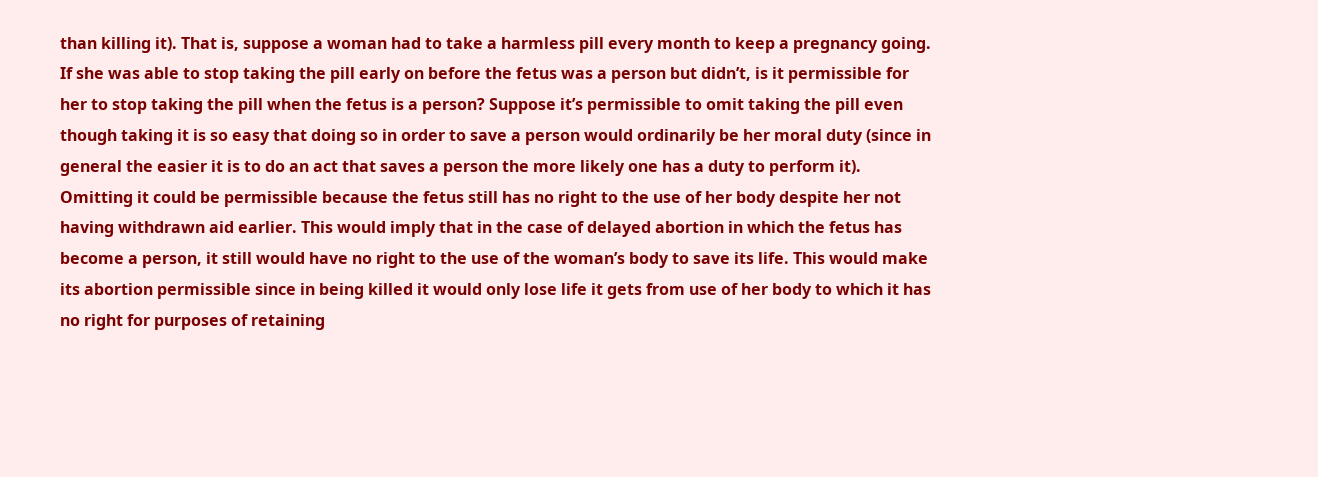than killing it). That is, suppose a woman had to take a harmless pill every month to keep a pregnancy going. If she was able to stop taking the pill early on before the fetus was a person but didn’t, is it permissible for her to stop taking the pill when the fetus is a person? Suppose it’s permissible to omit taking the pill even though taking it is so easy that doing so in order to save a person would ordinarily be her moral duty (since in general the easier it is to do an act that saves a person the more likely one has a duty to perform it). Omitting it could be permissible because the fetus still has no right to the use of her body despite her not having withdrawn aid earlier. This would imply that in the case of delayed abortion in which the fetus has become a person, it still would have no right to the use of the woman’s body to save its life. This would make its abortion permissible since in being killed it would only lose life it gets from use of her body to which it has no right for purposes of retaining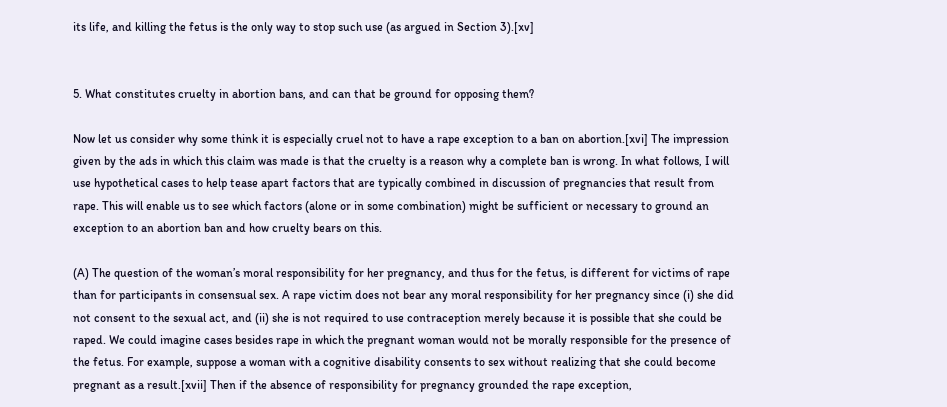its life, and killing the fetus is the only way to stop such use (as argued in Section 3).[xv]


5. What constitutes cruelty in abortion bans, and can that be ground for opposing them?

Now let us consider why some think it is especially cruel not to have a rape exception to a ban on abortion.[xvi] The impression given by the ads in which this claim was made is that the cruelty is a reason why a complete ban is wrong. In what follows, I will use hypothetical cases to help tease apart factors that are typically combined in discussion of pregnancies that result from rape. This will enable us to see which factors (alone or in some combination) might be sufficient or necessary to ground an exception to an abortion ban and how cruelty bears on this.

(A) The question of the woman’s moral responsibility for her pregnancy, and thus for the fetus, is different for victims of rape than for participants in consensual sex. A rape victim does not bear any moral responsibility for her pregnancy since (i) she did not consent to the sexual act, and (ii) she is not required to use contraception merely because it is possible that she could be raped. We could imagine cases besides rape in which the pregnant woman would not be morally responsible for the presence of the fetus. For example, suppose a woman with a cognitive disability consents to sex without realizing that she could become pregnant as a result.[xvii] Then if the absence of responsibility for pregnancy grounded the rape exception,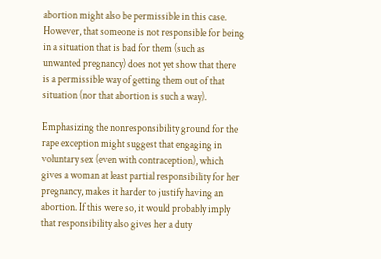abortion might also be permissible in this case. However, that someone is not responsible for being in a situation that is bad for them (such as unwanted pregnancy) does not yet show that there is a permissible way of getting them out of that situation (nor that abortion is such a way).

Emphasizing the nonresponsibility ground for the rape exception might suggest that engaging in voluntary sex (even with contraception), which gives a woman at least partial responsibility for her pregnancy, makes it harder to justify having an abortion. If this were so, it would probably imply that responsibility also gives her a duty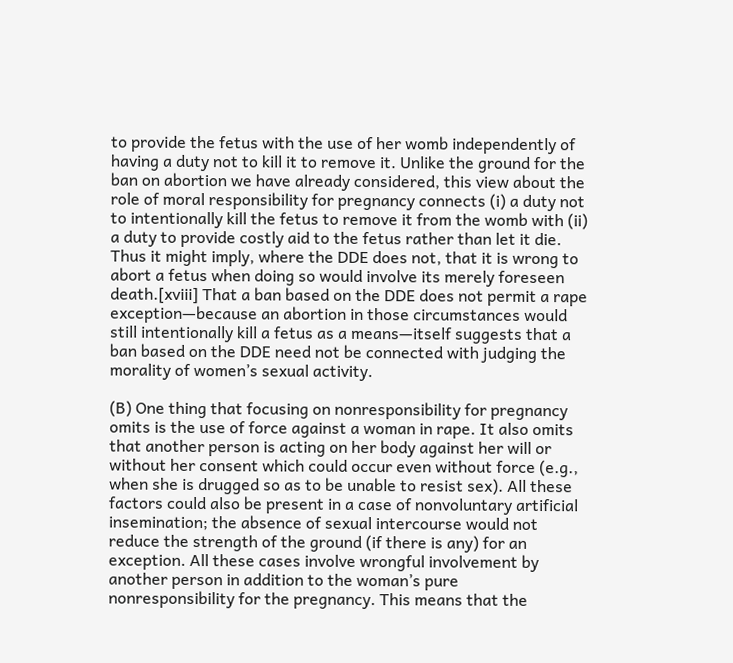to provide the fetus with the use of her womb independently of having a duty not to kill it to remove it. Unlike the ground for the ban on abortion we have already considered, this view about the role of moral responsibility for pregnancy connects (i) a duty not to intentionally kill the fetus to remove it from the womb with (ii) a duty to provide costly aid to the fetus rather than let it die. Thus it might imply, where the DDE does not, that it is wrong to abort a fetus when doing so would involve its merely foreseen death.[xviii] That a ban based on the DDE does not permit a rape exception—because an abortion in those circumstances would still intentionally kill a fetus as a means—itself suggests that a ban based on the DDE need not be connected with judging the morality of women’s sexual activity.

(B) One thing that focusing on nonresponsibility for pregnancy omits is the use of force against a woman in rape. It also omits that another person is acting on her body against her will or without her consent which could occur even without force (e.g., when she is drugged so as to be unable to resist sex). All these factors could also be present in a case of nonvoluntary artificial insemination; the absence of sexual intercourse would not reduce the strength of the ground (if there is any) for an exception. All these cases involve wrongful involvement by another person in addition to the woman’s pure nonresponsibility for the pregnancy. This means that the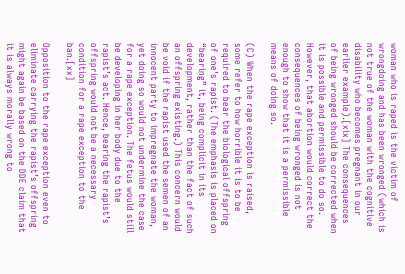woman who is raped is the victim of wrongdoing and has been wronged (which is not true of the woman with the cognitive disability who becomes pregnant in our earlier example).[xix] The consequences of being wronged should be corrected when it is possible and permissible to do so. However, that abortion would correct the consequences of being wronged is not enough to show that it is a permissible means of doing so.

(C) When the rape exception is raised, some refer to how horrible it is to be required to bear the biological offspring of one’s rapist. (The emphasis is placed on “bearing” it, being complicit in its development, rather than the fact of such an offspring existing.) This concern would be void if the rapist used the semen of an innocent party to impregnate the woman, yet doing so would not undermine the case for a rape exception. The fetus would still be developing in her body due to the rapist’s act. Hence, bearing the rapist’s offspring would not be a necessary condition for a rape exception to the ban.[xx]

Opposition to the rape exception even to eliminate carrying the rapist’s offspring might again be based on the DDE claim that it is always morally wrong to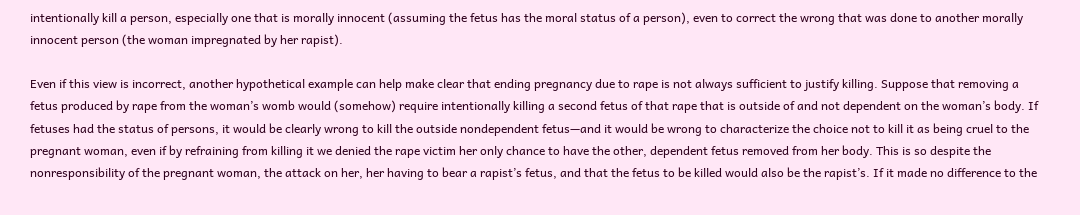intentionally kill a person, especially one that is morally innocent (assuming the fetus has the moral status of a person), even to correct the wrong that was done to another morally innocent person (the woman impregnated by her rapist).

Even if this view is incorrect, another hypothetical example can help make clear that ending pregnancy due to rape is not always sufficient to justify killing. Suppose that removing a fetus produced by rape from the woman’s womb would (somehow) require intentionally killing a second fetus of that rape that is outside of and not dependent on the woman’s body. If fetuses had the status of persons, it would be clearly wrong to kill the outside nondependent fetus—and it would be wrong to characterize the choice not to kill it as being cruel to the pregnant woman, even if by refraining from killing it we denied the rape victim her only chance to have the other, dependent fetus removed from her body. This is so despite the nonresponsibility of the pregnant woman, the attack on her, her having to bear a rapist’s fetus, and that the fetus to be killed would also be the rapist’s. If it made no difference to the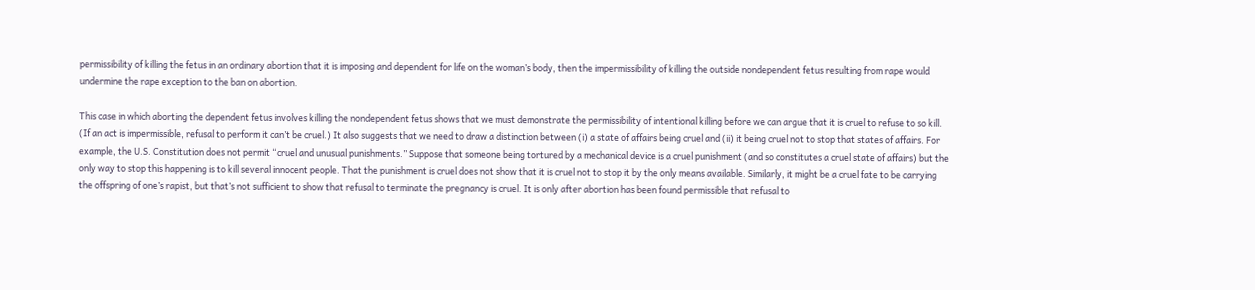permissibility of killing the fetus in an ordinary abortion that it is imposing and dependent for life on the woman’s body, then the impermissibility of killing the outside nondependent fetus resulting from rape would undermine the rape exception to the ban on abortion.

This case in which aborting the dependent fetus involves killing the nondependent fetus shows that we must demonstrate the permissibility of intentional killing before we can argue that it is cruel to refuse to so kill. (If an act is impermissible, refusal to perform it can’t be cruel.) It also suggests that we need to draw a distinction between (i) a state of affairs being cruel and (ii) it being cruel not to stop that states of affairs. For example, the U.S. Constitution does not permit “cruel and unusual punishments.” Suppose that someone being tortured by a mechanical device is a cruel punishment (and so constitutes a cruel state of affairs) but the only way to stop this happening is to kill several innocent people. That the punishment is cruel does not show that it is cruel not to stop it by the only means available. Similarly, it might be a cruel fate to be carrying the offspring of one’s rapist, but that’s not sufficient to show that refusal to terminate the pregnancy is cruel. It is only after abortion has been found permissible that refusal to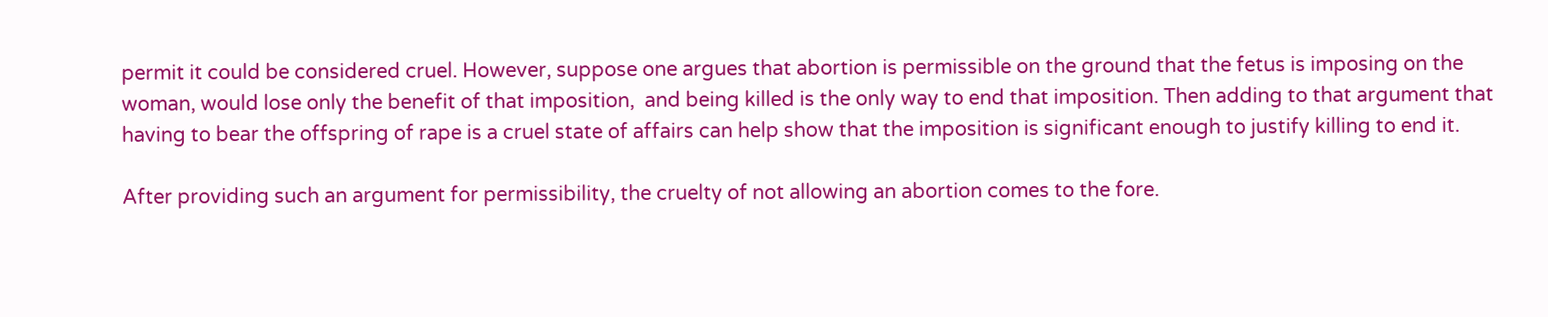permit it could be considered cruel. However, suppose one argues that abortion is permissible on the ground that the fetus is imposing on the woman, would lose only the benefit of that imposition,  and being killed is the only way to end that imposition. Then adding to that argument that having to bear the offspring of rape is a cruel state of affairs can help show that the imposition is significant enough to justify killing to end it.

After providing such an argument for permissibility, the cruelty of not allowing an abortion comes to the fore.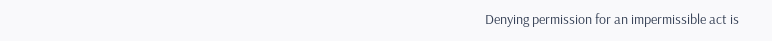Denying permission for an impermissible act is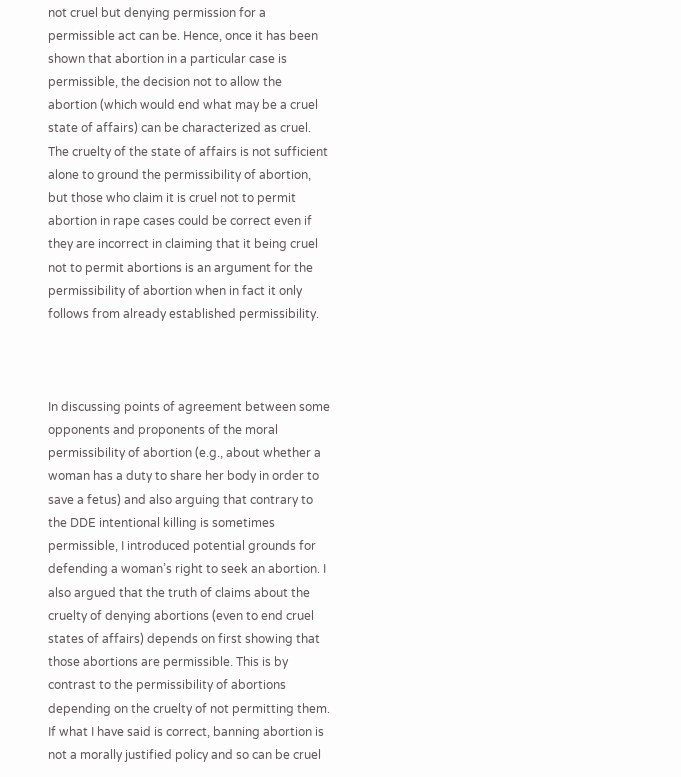not cruel but denying permission for a permissible act can be. Hence, once it has been shown that abortion in a particular case is permissible, the decision not to allow the abortion (which would end what may be a cruel state of affairs) can be characterized as cruel. The cruelty of the state of affairs is not sufficient alone to ground the permissibility of abortion, but those who claim it is cruel not to permit abortion in rape cases could be correct even if they are incorrect in claiming that it being cruel not to permit abortions is an argument for the permissibility of abortion when in fact it only follows from already established permissibility.



In discussing points of agreement between some opponents and proponents of the moral permissibility of abortion (e.g., about whether a woman has a duty to share her body in order to save a fetus) and also arguing that contrary to the DDE intentional killing is sometimes permissible, I introduced potential grounds for defending a woman’s right to seek an abortion. I also argued that the truth of claims about the cruelty of denying abortions (even to end cruel states of affairs) depends on first showing that those abortions are permissible. This is by contrast to the permissibility of abortions depending on the cruelty of not permitting them. If what I have said is correct, banning abortion is not a morally justified policy and so can be cruel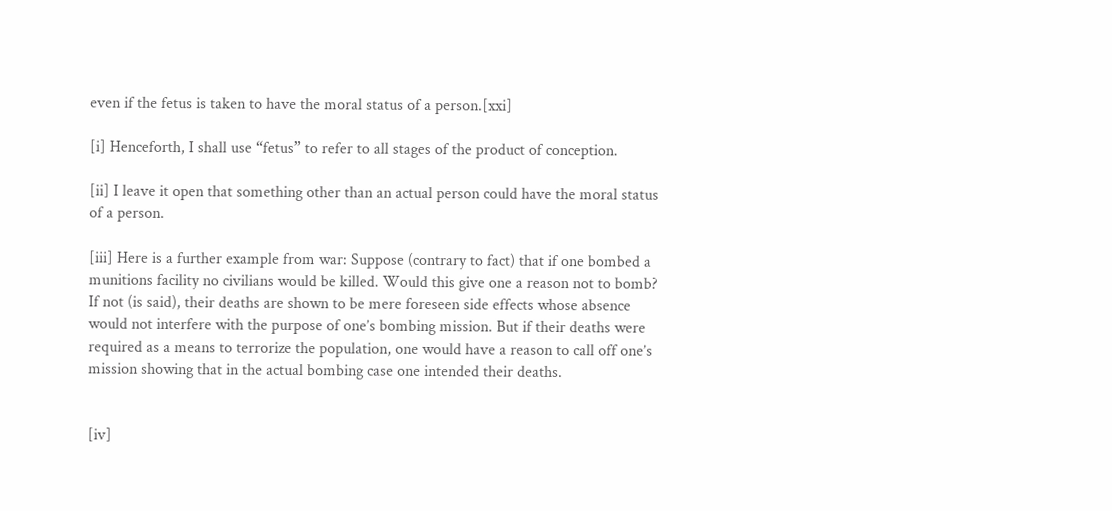even if the fetus is taken to have the moral status of a person.[xxi]

[i] Henceforth, I shall use “fetus” to refer to all stages of the product of conception.

[ii] I leave it open that something other than an actual person could have the moral status of a person.

[iii] Here is a further example from war: Suppose (contrary to fact) that if one bombed a munitions facility no civilians would be killed. Would this give one a reason not to bomb? If not (is said), their deaths are shown to be mere foreseen side effects whose absence would not interfere with the purpose of one’s bombing mission. But if their deaths were required as a means to terrorize the population, one would have a reason to call off one’s mission showing that in the actual bombing case one intended their deaths.


[iv]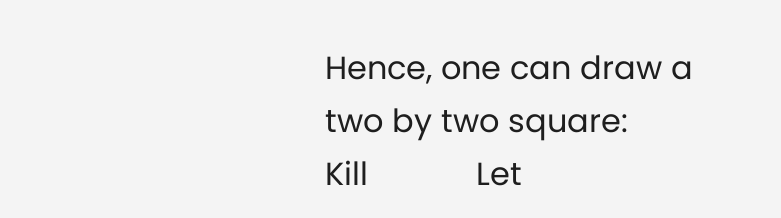Hence, one can draw a two by two square:                      Kill            Let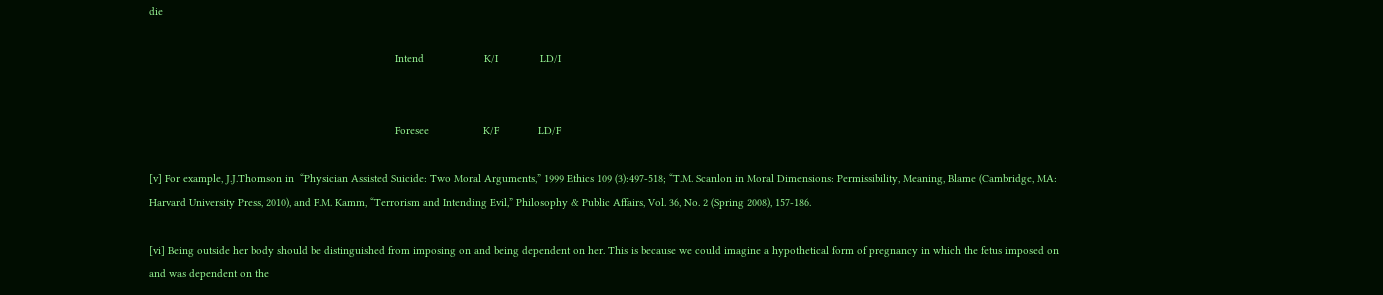die

                                                                                  Intend                    K/I              LD/I


                                                                                  Foresee                  K/F             LD/F

[v] For example, J.J.Thomson in  “Physician Assisted Suicide: Two Moral Arguments,” 1999 Ethics 109 (3):497-518; “T.M. Scanlon in Moral Dimensions: Permissibility, Meaning, Blame (Cambridge, MA: Harvard University Press, 2010), and F.M. Kamm, “Terrorism and Intending Evil,” Philosophy & Public Affairs, Vol. 36, No. 2 (Spring 2008), 157-186.

[vi] Being outside her body should be distinguished from imposing on and being dependent on her. This is because we could imagine a hypothetical form of pregnancy in which the fetus imposed on and was dependent on the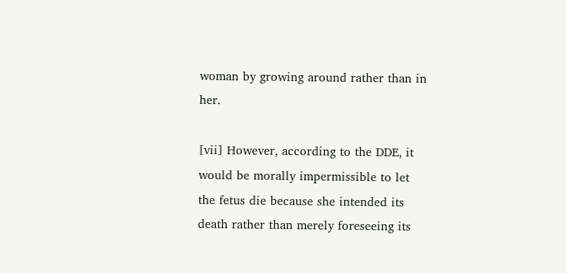woman by growing around rather than in her.

[vii] However, according to the DDE, it would be morally impermissible to let the fetus die because she intended its death rather than merely foreseeing its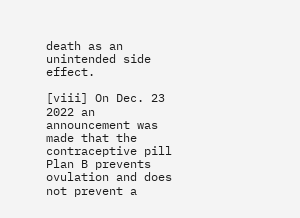death as an unintended side effect.

[viii] On Dec. 23 2022 an announcement was made that the contraceptive pill Plan B prevents ovulation and does not prevent a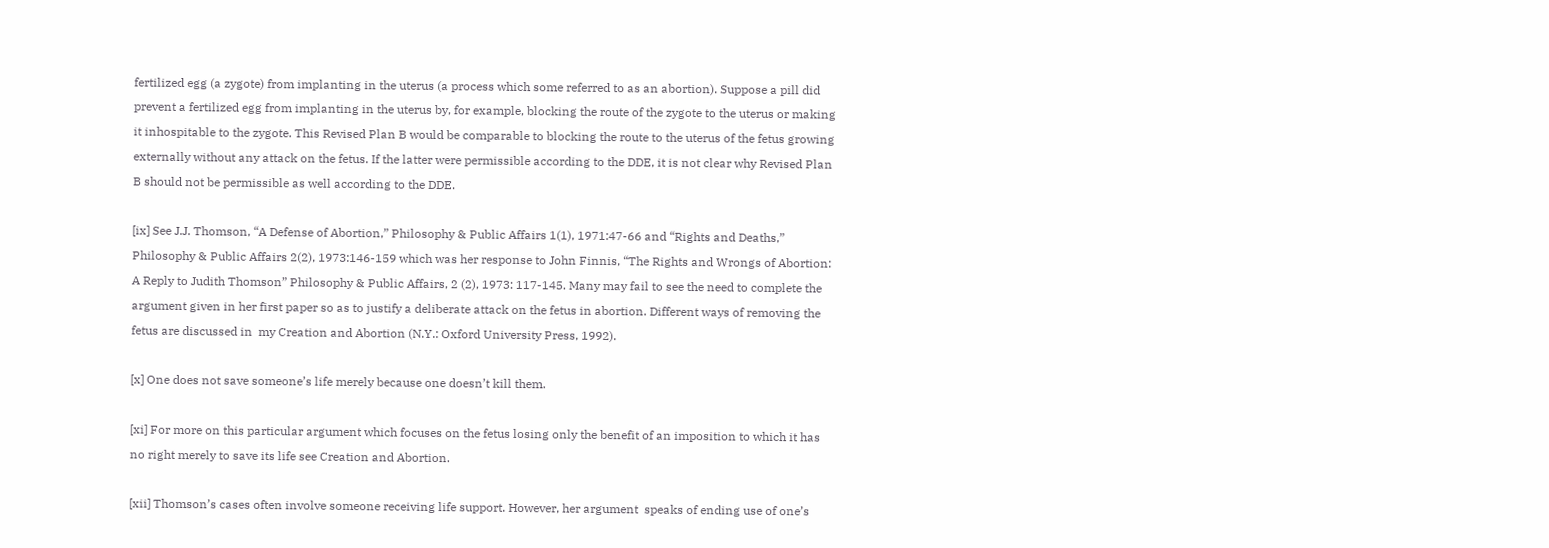fertilized egg (a zygote) from implanting in the uterus (a process which some referred to as an abortion). Suppose a pill did prevent a fertilized egg from implanting in the uterus by, for example, blocking the route of the zygote to the uterus or making it inhospitable to the zygote. This Revised Plan B would be comparable to blocking the route to the uterus of the fetus growing externally without any attack on the fetus. If the latter were permissible according to the DDE, it is not clear why Revised Plan B should not be permissible as well according to the DDE.

[ix] See J.J. Thomson, “A Defense of Abortion,” Philosophy & Public Affairs 1(1), 1971:47-66 and “Rights and Deaths,” Philosophy & Public Affairs 2(2), 1973:146-159 which was her response to John Finnis, “The Rights and Wrongs of Abortion: A Reply to Judith Thomson” Philosophy & Public Affairs, 2 (2), 1973: 117-145. Many may fail to see the need to complete the argument given in her first paper so as to justify a deliberate attack on the fetus in abortion. Different ways of removing the fetus are discussed in  my Creation and Abortion (N.Y.: Oxford University Press, 1992).

[x] One does not save someone’s life merely because one doesn’t kill them.

[xi] For more on this particular argument which focuses on the fetus losing only the benefit of an imposition to which it has no right merely to save its life see Creation and Abortion.

[xii] Thomson’s cases often involve someone receiving life support. However, her argument  speaks of ending use of one’s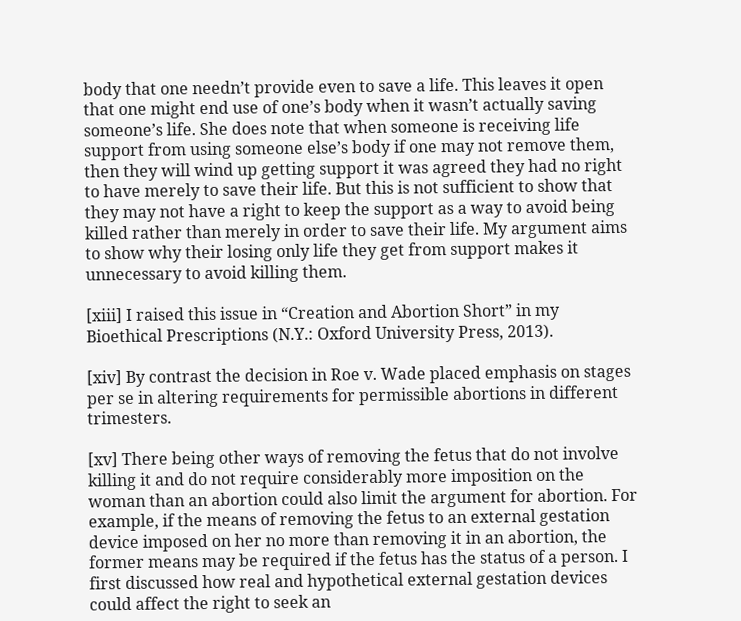body that one needn’t provide even to save a life. This leaves it open that one might end use of one’s body when it wasn’t actually saving someone’s life. She does note that when someone is receiving life support from using someone else’s body if one may not remove them, then they will wind up getting support it was agreed they had no right to have merely to save their life. But this is not sufficient to show that they may not have a right to keep the support as a way to avoid being killed rather than merely in order to save their life. My argument aims to show why their losing only life they get from support makes it unnecessary to avoid killing them.

[xiii] I raised this issue in “Creation and Abortion Short” in my Bioethical Prescriptions (N.Y.: Oxford University Press, 2013).

[xiv] By contrast the decision in Roe v. Wade placed emphasis on stages per se in altering requirements for permissible abortions in different trimesters.

[xv] There being other ways of removing the fetus that do not involve killing it and do not require considerably more imposition on the woman than an abortion could also limit the argument for abortion. For example, if the means of removing the fetus to an external gestation device imposed on her no more than removing it in an abortion, the former means may be required if the fetus has the status of a person. I first discussed how real and hypothetical external gestation devices could affect the right to seek an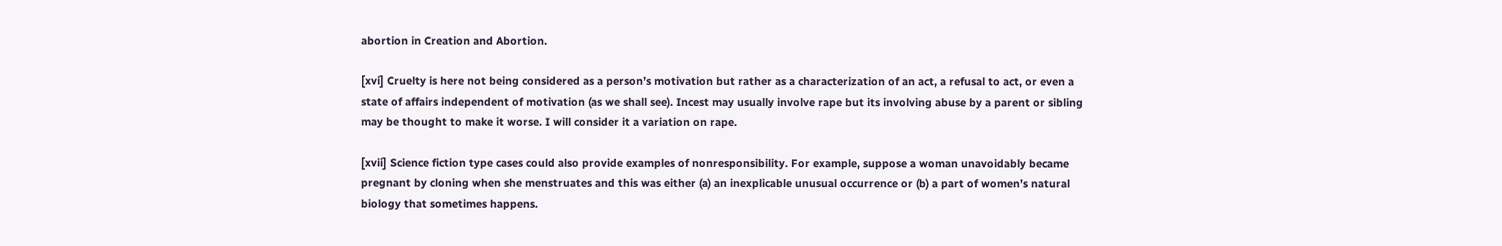abortion in Creation and Abortion.

[xvi] Cruelty is here not being considered as a person’s motivation but rather as a characterization of an act, a refusal to act, or even a state of affairs independent of motivation (as we shall see). Incest may usually involve rape but its involving abuse by a parent or sibling may be thought to make it worse. I will consider it a variation on rape.

[xvii] Science fiction type cases could also provide examples of nonresponsibility. For example, suppose a woman unavoidably became pregnant by cloning when she menstruates and this was either (a) an inexplicable unusual occurrence or (b) a part of women’s natural biology that sometimes happens.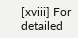[xviii] For detailed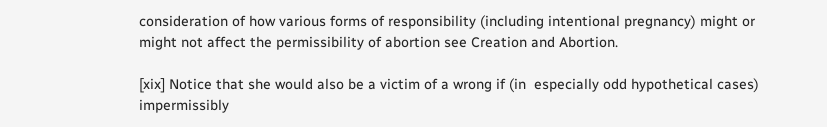consideration of how various forms of responsibility (including intentional pregnancy) might or might not affect the permissibility of abortion see Creation and Abortion.

[xix] Notice that she would also be a victim of a wrong if (in  especially odd hypothetical cases) impermissibly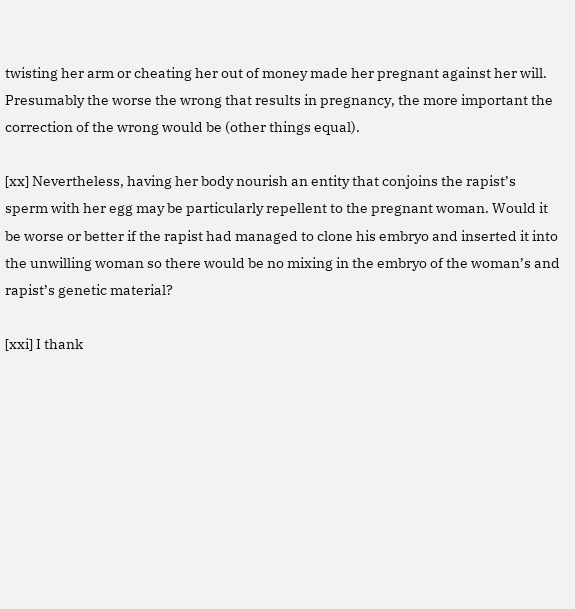twisting her arm or cheating her out of money made her pregnant against her will. Presumably the worse the wrong that results in pregnancy, the more important the correction of the wrong would be (other things equal).

[xx] Nevertheless, having her body nourish an entity that conjoins the rapist’s sperm with her egg may be particularly repellent to the pregnant woman. Would it be worse or better if the rapist had managed to clone his embryo and inserted it into the unwilling woman so there would be no mixing in the embryo of the woman’s and rapist’s genetic material?

[xxi] I thank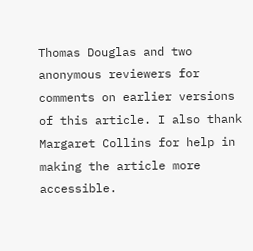Thomas Douglas and two anonymous reviewers for comments on earlier versions of this article. I also thank Margaret Collins for help in making the article more accessible.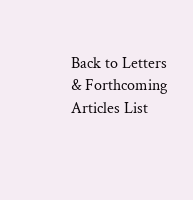Back to Letters & Forthcoming Articles List